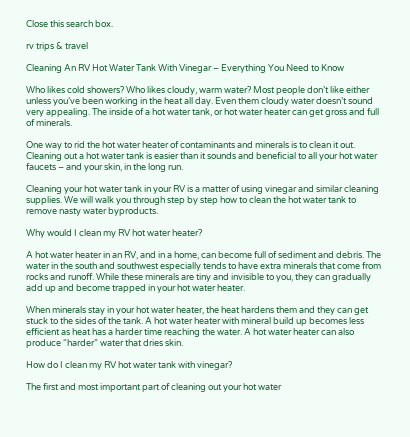Close this search box.

rv trips & travel

Cleaning An RV Hot Water Tank With Vinegar – Everything You Need to Know

Who likes cold showers? Who likes cloudy, warm water? Most people don’t like either unless you’ve been working in the heat all day. Even them cloudy water doesn’t sound very appealing. The inside of a hot water tank, or hot water heater can get gross and full of minerals.

One way to rid the hot water heater of contaminants and minerals is to clean it out. Cleaning out a hot water tank is easier than it sounds and beneficial to all your hot water faucets – and your skin, in the long run.

Cleaning your hot water tank in your RV is a matter of using vinegar and similar cleaning supplies. We will walk you through step by step how to clean the hot water tank to remove nasty water byproducts.

Why would I clean my RV hot water heater?

A hot water heater in an RV, and in a home, can become full of sediment and debris. The water in the south and southwest especially tends to have extra minerals that come from rocks and runoff. While these minerals are tiny and invisible to you, they can gradually add up and become trapped in your hot water heater.

When minerals stay in your hot water heater, the heat hardens them and they can get stuck to the sides of the tank. A hot water heater with mineral build up becomes less efficient as heat has a harder time reaching the water. A hot water heater can also produce “harder” water that dries skin.

How do I clean my RV hot water tank with vinegar?

The first and most important part of cleaning out your hot water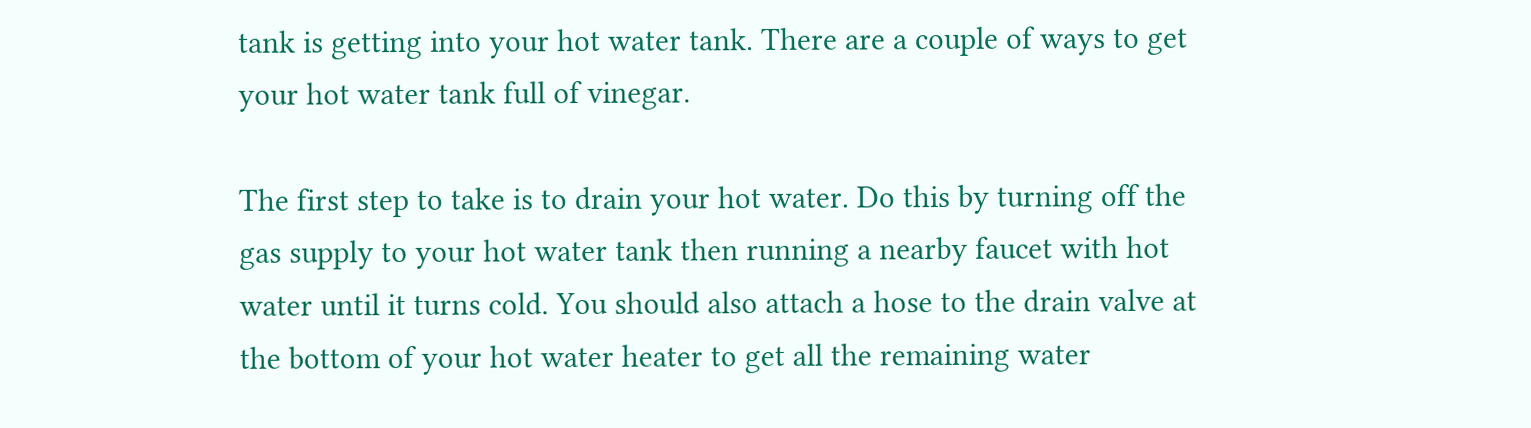tank is getting into your hot water tank. There are a couple of ways to get your hot water tank full of vinegar.

The first step to take is to drain your hot water. Do this by turning off the gas supply to your hot water tank then running a nearby faucet with hot water until it turns cold. You should also attach a hose to the drain valve at the bottom of your hot water heater to get all the remaining water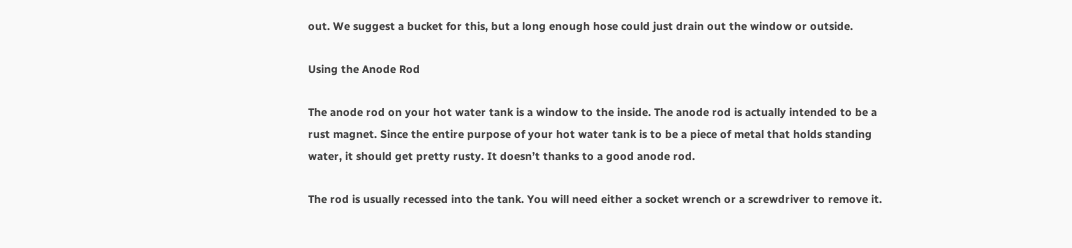out. We suggest a bucket for this, but a long enough hose could just drain out the window or outside.

Using the Anode Rod

The anode rod on your hot water tank is a window to the inside. The anode rod is actually intended to be a rust magnet. Since the entire purpose of your hot water tank is to be a piece of metal that holds standing water, it should get pretty rusty. It doesn’t thanks to a good anode rod.

The rod is usually recessed into the tank. You will need either a socket wrench or a screwdriver to remove it.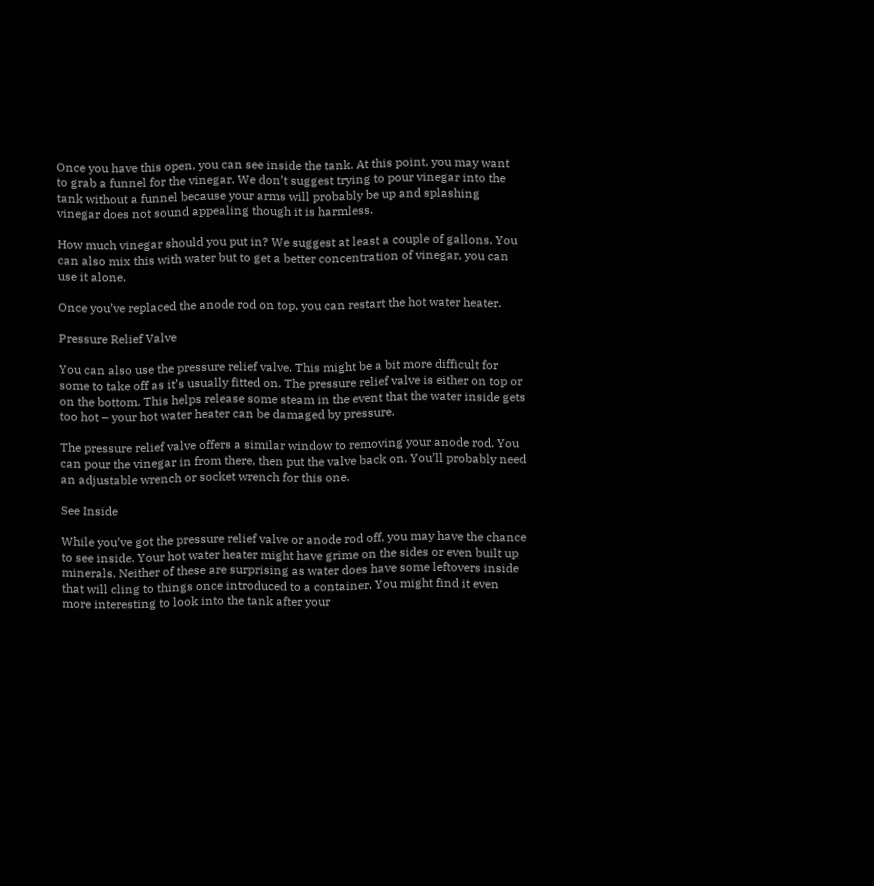Once you have this open, you can see inside the tank. At this point, you may want to grab a funnel for the vinegar. We don’t suggest trying to pour vinegar into the tank without a funnel because your arms will probably be up and splashing vinegar does not sound appealing though it is harmless.

How much vinegar should you put in? We suggest at least a couple of gallons. You can also mix this with water but to get a better concentration of vinegar, you can use it alone.

Once you’ve replaced the anode rod on top, you can restart the hot water heater.

Pressure Relief Valve

You can also use the pressure relief valve. This might be a bit more difficult for some to take off as it’s usually fitted on. The pressure relief valve is either on top or on the bottom. This helps release some steam in the event that the water inside gets too hot – your hot water heater can be damaged by pressure.

The pressure relief valve offers a similar window to removing your anode rod. You can pour the vinegar in from there, then put the valve back on. You’ll probably need an adjustable wrench or socket wrench for this one.

See Inside

While you’ve got the pressure relief valve or anode rod off, you may have the chance to see inside. Your hot water heater might have grime on the sides or even built up minerals. Neither of these are surprising as water does have some leftovers inside that will cling to things once introduced to a container. You might find it even more interesting to look into the tank after your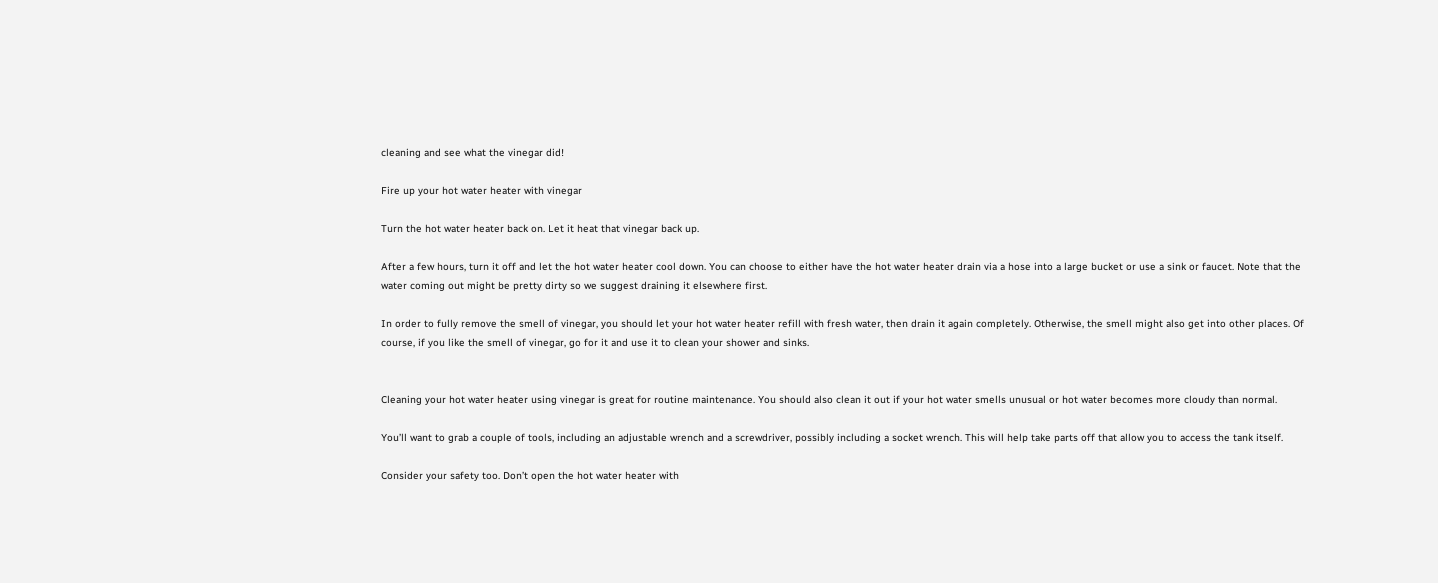cleaning and see what the vinegar did!

Fire up your hot water heater with vinegar

Turn the hot water heater back on. Let it heat that vinegar back up.

After a few hours, turn it off and let the hot water heater cool down. You can choose to either have the hot water heater drain via a hose into a large bucket or use a sink or faucet. Note that the water coming out might be pretty dirty so we suggest draining it elsewhere first.

In order to fully remove the smell of vinegar, you should let your hot water heater refill with fresh water, then drain it again completely. Otherwise, the smell might also get into other places. Of course, if you like the smell of vinegar, go for it and use it to clean your shower and sinks.


Cleaning your hot water heater using vinegar is great for routine maintenance. You should also clean it out if your hot water smells unusual or hot water becomes more cloudy than normal.

You’ll want to grab a couple of tools, including an adjustable wrench and a screwdriver, possibly including a socket wrench. This will help take parts off that allow you to access the tank itself.

Consider your safety too. Don’t open the hot water heater with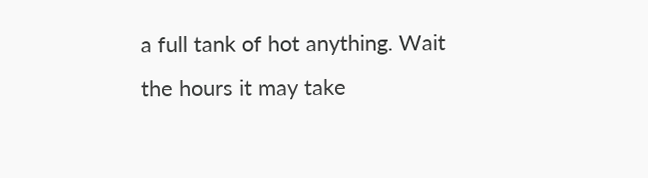a full tank of hot anything. Wait the hours it may take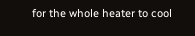for the whole heater to cool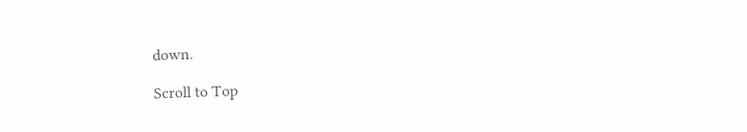down.

Scroll to Top